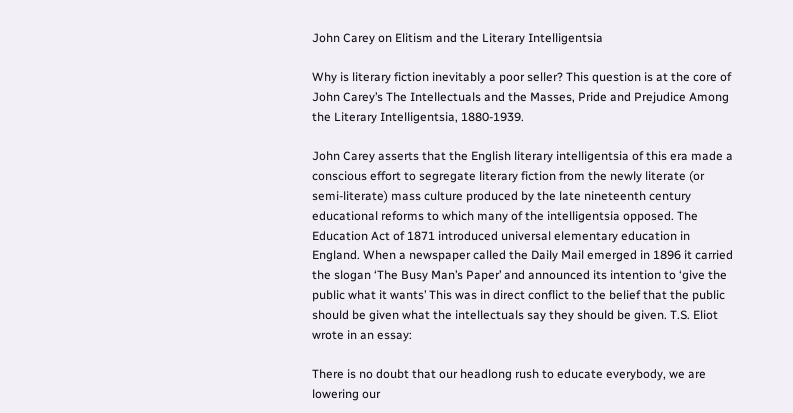John Carey on Elitism and the Literary Intelligentsia

Why is literary fiction inevitably a poor seller? This question is at the core of John Carey’s The Intellectuals and the Masses, Pride and Prejudice Among the Literary Intelligentsia, 1880-1939.

John Carey asserts that the English literary intelligentsia of this era made a conscious effort to segregate literary fiction from the newly literate (or semi-literate) mass culture produced by the late nineteenth century educational reforms to which many of the intelligentsia opposed. The Education Act of 1871 introduced universal elementary education in England. When a newspaper called the Daily Mail emerged in 1896 it carried the slogan ‘The Busy Man’s Paper’ and announced its intention to ‘give the public what it wants’ This was in direct conflict to the belief that the public should be given what the intellectuals say they should be given. T.S. Eliot wrote in an essay:

There is no doubt that our headlong rush to educate everybody, we are lowering our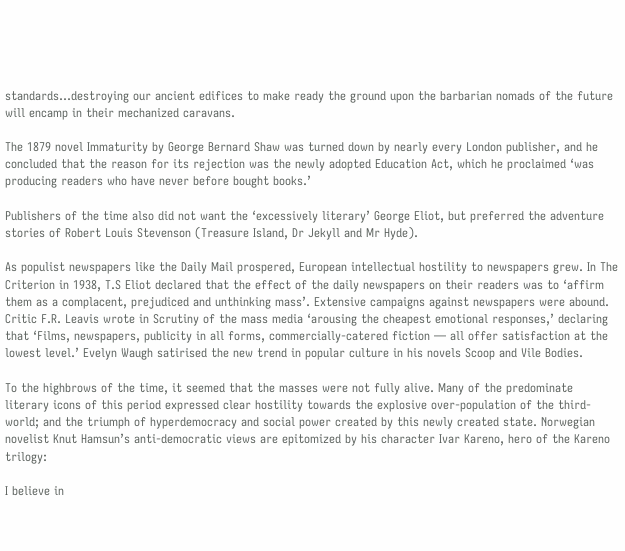standards…destroying our ancient edifices to make ready the ground upon the barbarian nomads of the future will encamp in their mechanized caravans.

The 1879 novel Immaturity by George Bernard Shaw was turned down by nearly every London publisher, and he concluded that the reason for its rejection was the newly adopted Education Act, which he proclaimed ‘was producing readers who have never before bought books.’

Publishers of the time also did not want the ‘excessively literary’ George Eliot, but preferred the adventure stories of Robert Louis Stevenson (Treasure Island, Dr Jekyll and Mr Hyde).

As populist newspapers like the Daily Mail prospered, European intellectual hostility to newspapers grew. In The Criterion in 1938, T.S Eliot declared that the effect of the daily newspapers on their readers was to ‘affirm them as a complacent, prejudiced and unthinking mass’. Extensive campaigns against newspapers were abound. Critic F.R. Leavis wrote in Scrutiny of the mass media ‘arousing the cheapest emotional responses,’ declaring that ‘Films, newspapers, publicity in all forms, commercially-catered fiction — all offer satisfaction at the lowest level.’ Evelyn Waugh satirised the new trend in popular culture in his novels Scoop and Vile Bodies.

To the highbrows of the time, it seemed that the masses were not fully alive. Many of the predominate literary icons of this period expressed clear hostility towards the explosive over-population of the third-world; and the triumph of hyperdemocracy and social power created by this newly created state. Norwegian novelist Knut Hamsun’s anti-democratic views are epitomized by his character Ivar Kareno, hero of the Kareno trilogy:

I believe in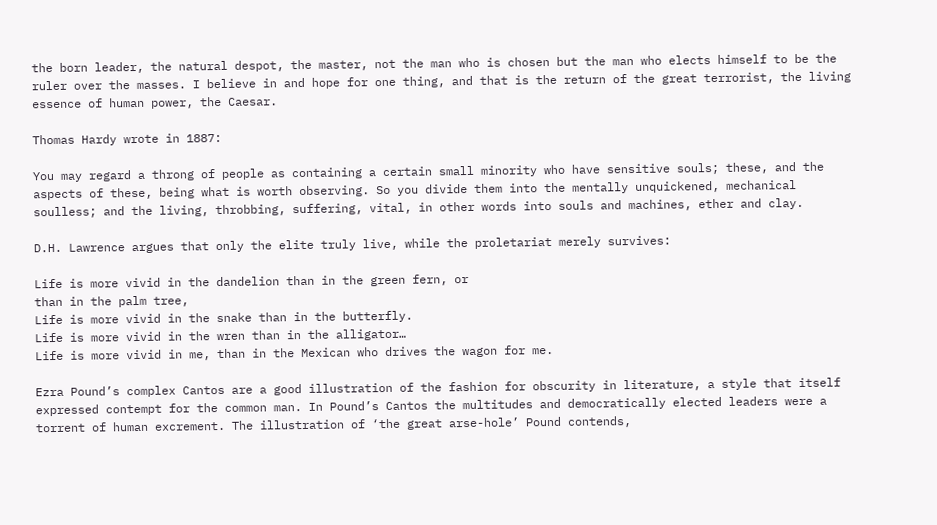the born leader, the natural despot, the master, not the man who is chosen but the man who elects himself to be the ruler over the masses. I believe in and hope for one thing, and that is the return of the great terrorist, the living essence of human power, the Caesar.

Thomas Hardy wrote in 1887:

You may regard a throng of people as containing a certain small minority who have sensitive souls; these, and the aspects of these, being what is worth observing. So you divide them into the mentally unquickened, mechanical soulless; and the living, throbbing, suffering, vital, in other words into souls and machines, ether and clay.

D.H. Lawrence argues that only the elite truly live, while the proletariat merely survives:

Life is more vivid in the dandelion than in the green fern, or
than in the palm tree,
Life is more vivid in the snake than in the butterfly.
Life is more vivid in the wren than in the alligator…
Life is more vivid in me, than in the Mexican who drives the wagon for me.

Ezra Pound’s complex Cantos are a good illustration of the fashion for obscurity in literature, a style that itself expressed contempt for the common man. In Pound’s Cantos the multitudes and democratically elected leaders were a torrent of human excrement. The illustration of ‘the great arse-hole’ Pound contends,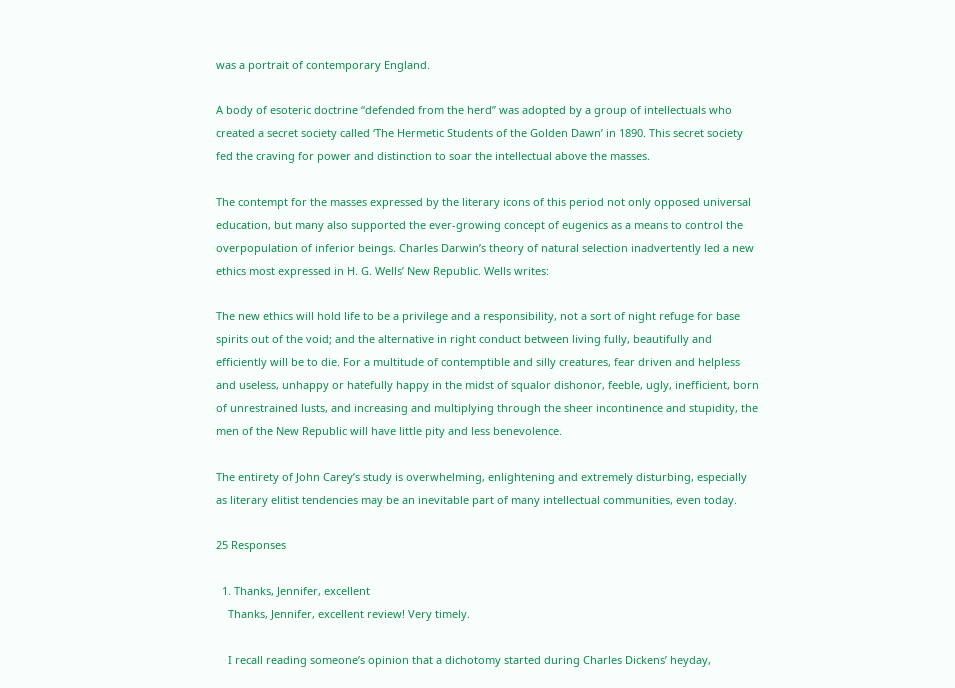was a portrait of contemporary England.

A body of esoteric doctrine “defended from the herd” was adopted by a group of intellectuals who created a secret society called ‘The Hermetic Students of the Golden Dawn’ in 1890. This secret society fed the craving for power and distinction to soar the intellectual above the masses.

The contempt for the masses expressed by the literary icons of this period not only opposed universal education, but many also supported the ever-growing concept of eugenics as a means to control the overpopulation of inferior beings. Charles Darwin’s theory of natural selection inadvertently led a new ethics most expressed in H. G. Wells’ New Republic. Wells writes:

The new ethics will hold life to be a privilege and a responsibility, not a sort of night refuge for base spirits out of the void; and the alternative in right conduct between living fully, beautifully and efficiently will be to die. For a multitude of contemptible and silly creatures, fear driven and helpless and useless, unhappy or hatefully happy in the midst of squalor dishonor, feeble, ugly, inefficient, born of unrestrained lusts, and increasing and multiplying through the sheer incontinence and stupidity, the men of the New Republic will have little pity and less benevolence.

The entirety of John Carey’s study is overwhelming, enlightening and extremely disturbing, especially as literary elitist tendencies may be an inevitable part of many intellectual communities, even today.

25 Responses

  1. Thanks, Jennifer, excellent
    Thanks, Jennifer, excellent review! Very timely.

    I recall reading someone’s opinion that a dichotomy started during Charles Dickens’ heyday,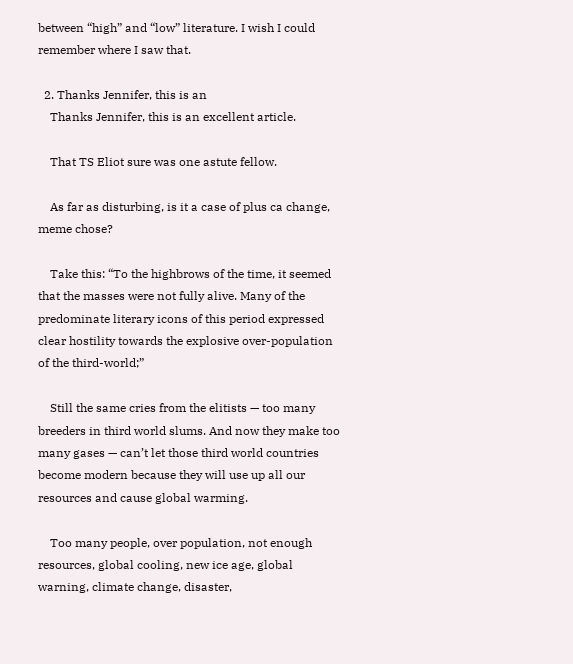between “high” and “low” literature. I wish I could remember where I saw that.

  2. Thanks Jennifer, this is an
    Thanks Jennifer, this is an excellent article.

    That TS Eliot sure was one astute fellow.

    As far as disturbing, is it a case of plus ca change, meme chose?

    Take this: “To the highbrows of the time, it seemed that the masses were not fully alive. Many of the predominate literary icons of this period expressed clear hostility towards the explosive over-population of the third-world;”

    Still the same cries from the elitists — too many breeders in third world slums. And now they make too many gases — can’t let those third world countries become modern because they will use up all our resources and cause global warming.

    Too many people, over population, not enough resources, global cooling, new ice age, global warning, climate change, disaster,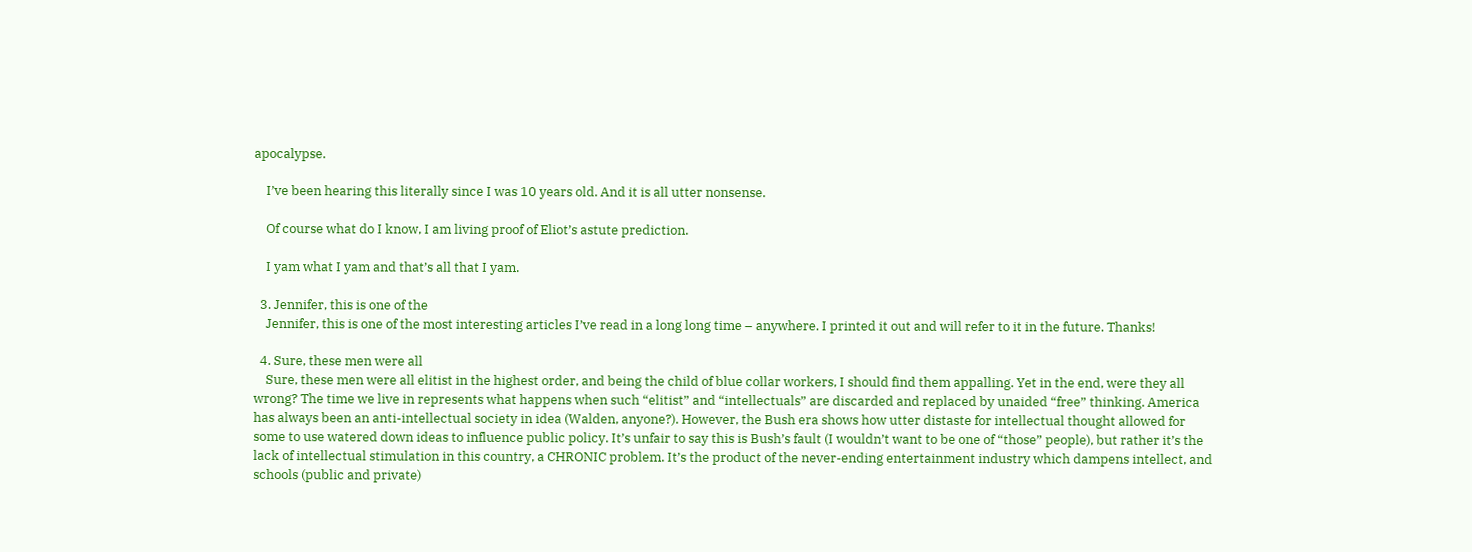apocalypse.

    I’ve been hearing this literally since I was 10 years old. And it is all utter nonsense.

    Of course what do I know, I am living proof of Eliot’s astute prediction.

    I yam what I yam and that’s all that I yam.

  3. Jennifer, this is one of the
    Jennifer, this is one of the most interesting articles I’ve read in a long long time – anywhere. I printed it out and will refer to it in the future. Thanks!

  4. Sure, these men were all
    Sure, these men were all elitist in the highest order, and being the child of blue collar workers, I should find them appalling. Yet in the end, were they all wrong? The time we live in represents what happens when such “elitist” and “intellectuals” are discarded and replaced by unaided “free” thinking. America has always been an anti-intellectual society in idea (Walden, anyone?). However, the Bush era shows how utter distaste for intellectual thought allowed for some to use watered down ideas to influence public policy. It’s unfair to say this is Bush’s fault (I wouldn’t want to be one of “those” people), but rather it’s the lack of intellectual stimulation in this country, a CHRONIC problem. It’s the product of the never-ending entertainment industry which dampens intellect, and schools (public and private)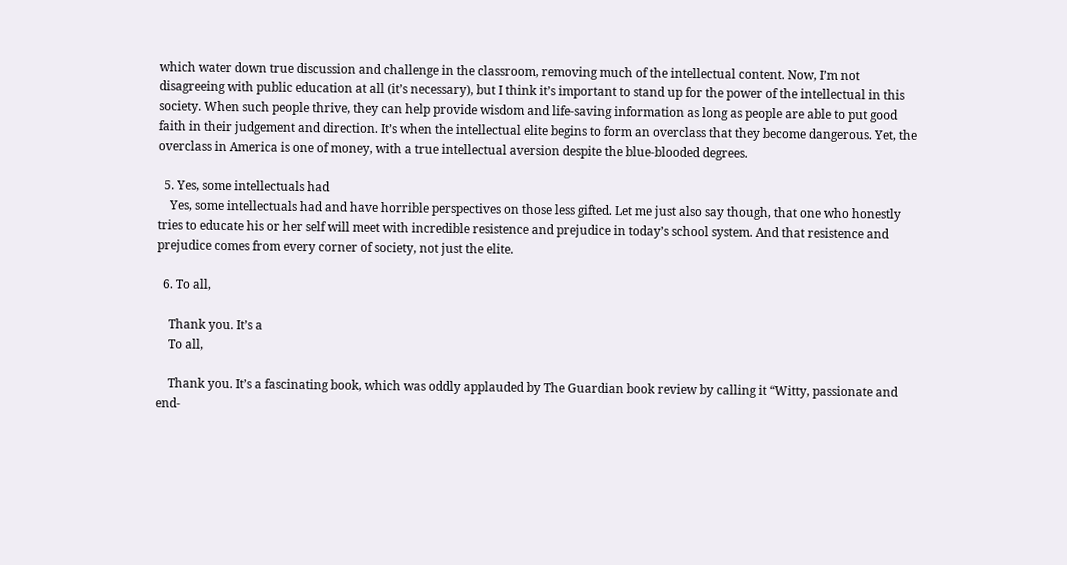which water down true discussion and challenge in the classroom, removing much of the intellectual content. Now, I’m not disagreeing with public education at all (it’s necessary), but I think it’s important to stand up for the power of the intellectual in this society. When such people thrive, they can help provide wisdom and life-saving information as long as people are able to put good faith in their judgement and direction. It’s when the intellectual elite begins to form an overclass that they become dangerous. Yet, the overclass in America is one of money, with a true intellectual aversion despite the blue-blooded degrees.

  5. Yes, some intellectuals had
    Yes, some intellectuals had and have horrible perspectives on those less gifted. Let me just also say though, that one who honestly tries to educate his or her self will meet with incredible resistence and prejudice in today’s school system. And that resistence and prejudice comes from every corner of society, not just the elite.

  6. To all,

    Thank you. It’s a
    To all,

    Thank you. It’s a fascinating book, which was oddly applauded by The Guardian book review by calling it “Witty, passionate and end-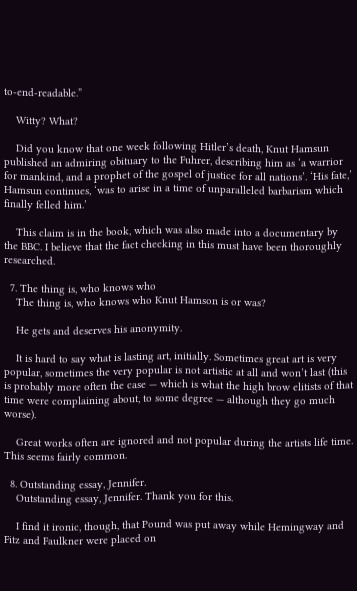to-end-readable.”

    Witty? What?

    Did you know that one week following Hitler’s death, Knut Hamsun published an admiring obituary to the Fuhrer, describing him as ‘a warrior for mankind, and a prophet of the gospel of justice for all nations’. ‘His fate,’ Hamsun continues, ‘was to arise in a time of unparalleled barbarism which finally felled him.’

    This claim is in the book, which was also made into a documentary by the BBC. I believe that the fact checking in this must have been thoroughly researched.

  7. The thing is, who knows who
    The thing is, who knows who Knut Hamson is or was?

    He gets and deserves his anonymity.

    It is hard to say what is lasting art, initially. Sometimes great art is very popular, sometimes the very popular is not artistic at all and won’t last (this is probably more often the case — which is what the high brow elitists of that time were complaining about, to some degree — although they go much worse).

    Great works often are ignored and not popular during the artists life time. This seems fairly common.

  8. Outstanding essay, Jennifer.
    Outstanding essay, Jennifer. Thank you for this.

    I find it ironic, though, that Pound was put away while Hemingway and Fitz and Faulkner were placed on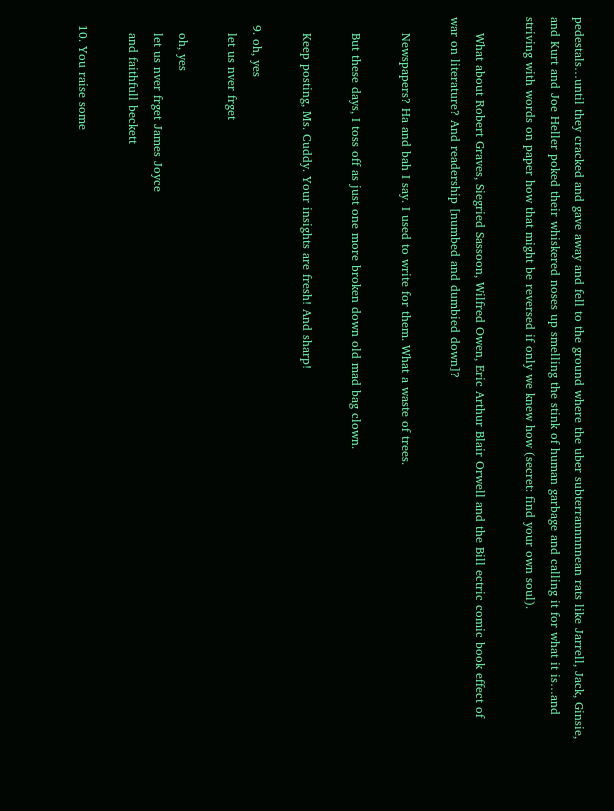pedestals…until they cracked and gave away and fell to the ground where the uber subterrannnnnean rats like Jarrell, Jack, Ginsie, and Kurt and Joe Heller poked their whiskered noses up smelling the stink of human garbage and calling it for what it is…and striving with words on paper how that might be reversed if only we knew how (secret: find your own soul).

    What about Robert Graves, Siegried Sassoon, Wilfred Owen, Eric Arthur Blair Orwell and the Bill ectric comic book effect of war on literature? And readership [numbed and dumbied down]?

    Newspapers? Ha and bah I say. I used to write for them. What a waste of trees.

    But these days, I toss off as just one more broken down old mad bag clown.

    Keep posting, Ms. Cuddy. Your insights are fresh! And sharp!

  9. oh, yes
    let us nver frget

    oh, yes
    let us nver frget James Joyce
    and faithfull beckett

  10. You raise some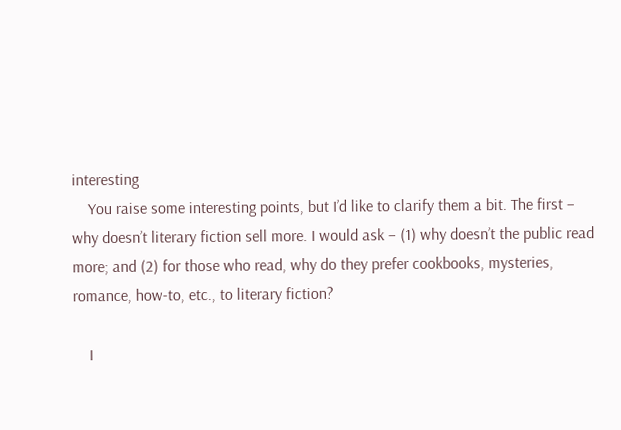interesting
    You raise some interesting points, but I’d like to clarify them a bit. The first – why doesn’t literary fiction sell more. I would ask – (1) why doesn’t the public read more; and (2) for those who read, why do they prefer cookbooks, mysteries, romance, how-to, etc., to literary fiction?

    I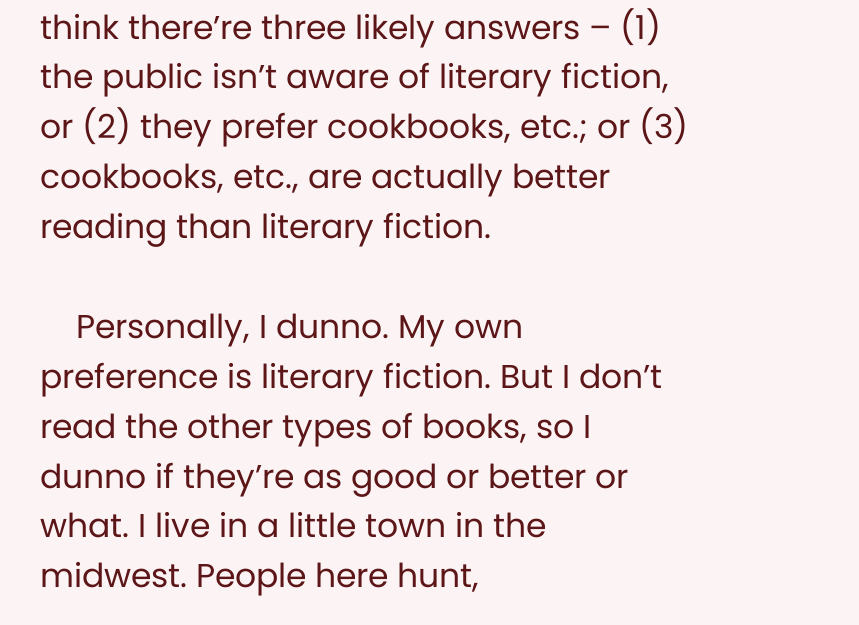think there’re three likely answers – (1) the public isn’t aware of literary fiction, or (2) they prefer cookbooks, etc.; or (3) cookbooks, etc., are actually better reading than literary fiction.

    Personally, I dunno. My own preference is literary fiction. But I don’t read the other types of books, so I dunno if they’re as good or better or what. I live in a little town in the midwest. People here hunt,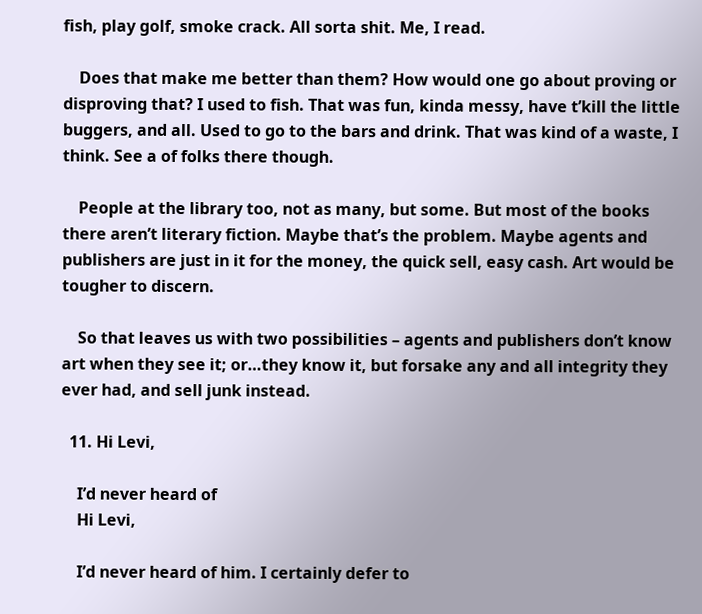fish, play golf, smoke crack. All sorta shit. Me, I read.

    Does that make me better than them? How would one go about proving or disproving that? I used to fish. That was fun, kinda messy, have t’kill the little buggers, and all. Used to go to the bars and drink. That was kind of a waste, I think. See a of folks there though.

    People at the library too, not as many, but some. But most of the books there aren’t literary fiction. Maybe that’s the problem. Maybe agents and publishers are just in it for the money, the quick sell, easy cash. Art would be tougher to discern.

    So that leaves us with two possibilities – agents and publishers don’t know art when they see it; or…they know it, but forsake any and all integrity they ever had, and sell junk instead.

  11. Hi Levi,

    I’d never heard of
    Hi Levi,

    I’d never heard of him. I certainly defer to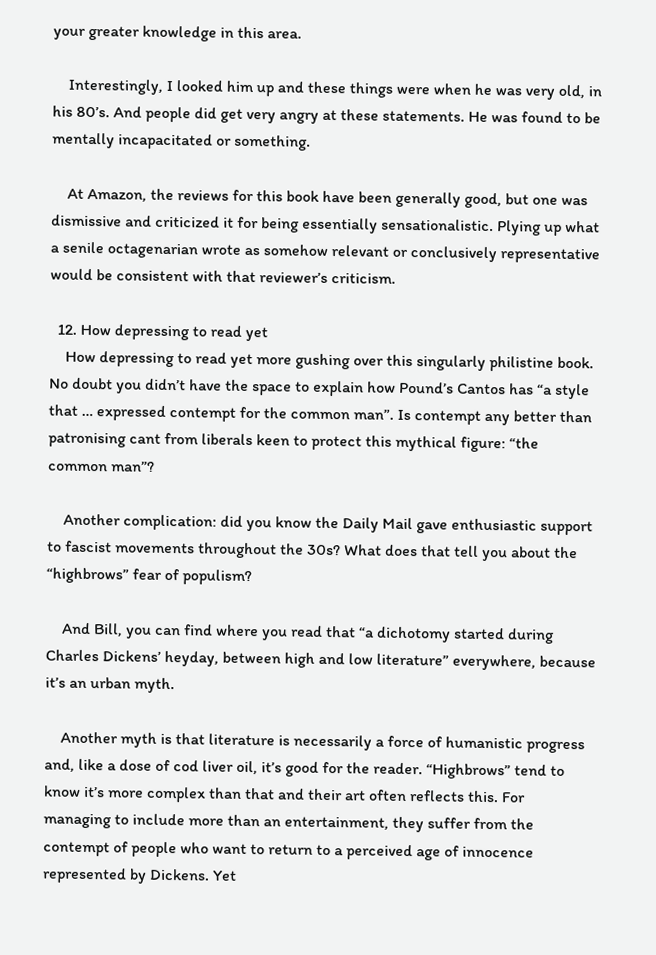your greater knowledge in this area.

    Interestingly, I looked him up and these things were when he was very old, in his 80’s. And people did get very angry at these statements. He was found to be mentally incapacitated or something.

    At Amazon, the reviews for this book have been generally good, but one was dismissive and criticized it for being essentially sensationalistic. Plying up what a senile octagenarian wrote as somehow relevant or conclusively representative would be consistent with that reviewer’s criticism.

  12. How depressing to read yet
    How depressing to read yet more gushing over this singularly philistine book. No doubt you didn’t have the space to explain how Pound’s Cantos has “a style that … expressed contempt for the common man”. Is contempt any better than patronising cant from liberals keen to protect this mythical figure: “the common man”?

    Another complication: did you know the Daily Mail gave enthusiastic support to fascist movements throughout the 30s? What does that tell you about the “highbrows” fear of populism?

    And Bill, you can find where you read that “a dichotomy started during Charles Dickens’ heyday, between high and low literature” everywhere, because it’s an urban myth.

    Another myth is that literature is necessarily a force of humanistic progress and, like a dose of cod liver oil, it’s good for the reader. “Highbrows” tend to know it’s more complex than that and their art often reflects this. For managing to include more than an entertainment, they suffer from the contempt of people who want to return to a perceived age of innocence represented by Dickens. Yet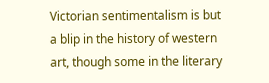Victorian sentimentalism is but a blip in the history of western art, though some in the literary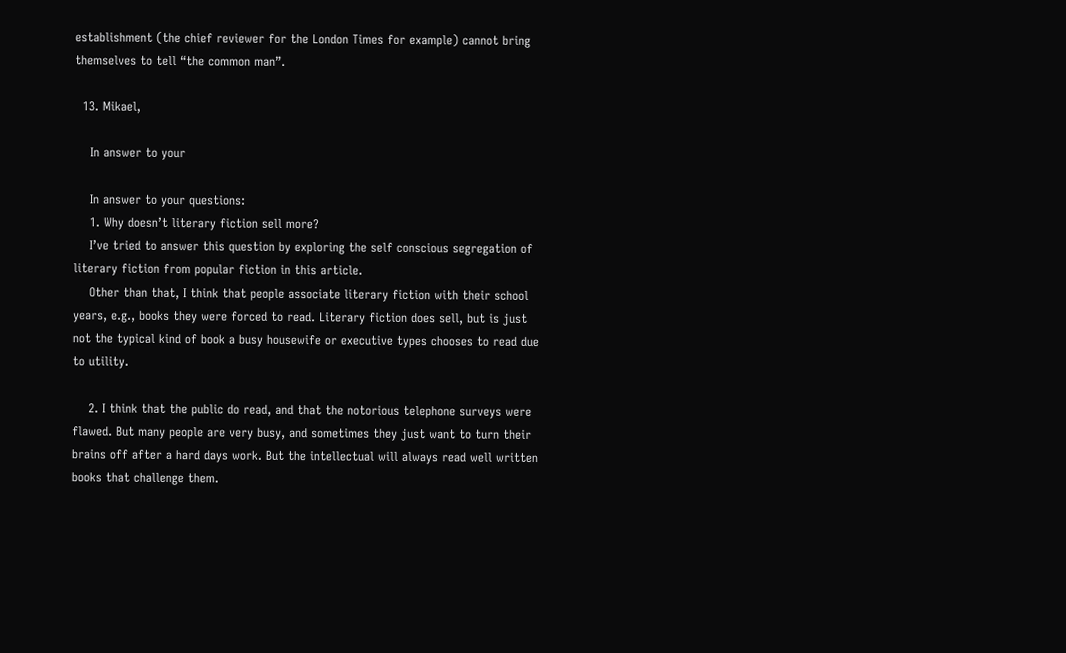establishment (the chief reviewer for the London Times for example) cannot bring themselves to tell “the common man”.

  13. Mikael,

    In answer to your

    In answer to your questions:
    1. Why doesn’t literary fiction sell more?
    I’ve tried to answer this question by exploring the self conscious segregation of literary fiction from popular fiction in this article.
    Other than that, I think that people associate literary fiction with their school years, e.g., books they were forced to read. Literary fiction does sell, but is just not the typical kind of book a busy housewife or executive types chooses to read due to utility.

    2. I think that the public do read, and that the notorious telephone surveys were flawed. But many people are very busy, and sometimes they just want to turn their brains off after a hard days work. But the intellectual will always read well written books that challenge them.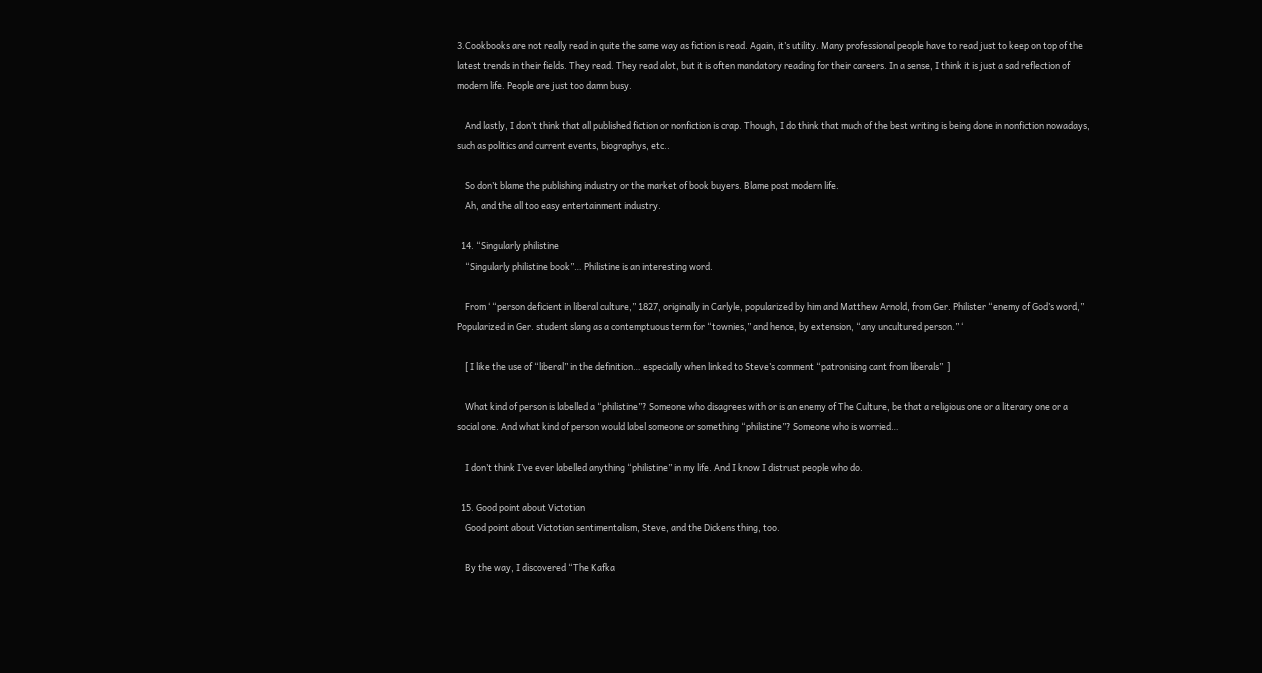3.Cookbooks are not really read in quite the same way as fiction is read. Again, it’s utility. Many professional people have to read just to keep on top of the latest trends in their fields. They read. They read alot, but it is often mandatory reading for their careers. In a sense, I think it is just a sad reflection of modern life. People are just too damn busy.

    And lastly, I don’t think that all published fiction or nonfiction is crap. Though, I do think that much of the best writing is being done in nonfiction nowadays, such as politics and current events, biographys, etc..

    So don’t blame the publishing industry or the market of book buyers. Blame post modern life.
    Ah, and the all too easy entertainment industry.

  14. “Singularly philistine
    “Singularly philistine book”… Philistine is an interesting word.

    From ‘ “person deficient in liberal culture,” 1827, originally in Carlyle, popularized by him and Matthew Arnold, from Ger. Philister “enemy of God’s word,” Popularized in Ger. student slang as a contemptuous term for “townies,” and hence, by extension, “any uncultured person.” ‘

    [ I like the use of “liberal” in the definition… especially when linked to Steve’s comment “patronising cant from liberals”  ]

    What kind of person is labelled a “philistine”? Someone who disagrees with or is an enemy of The Culture, be that a religious one or a literary one or a social one. And what kind of person would label someone or something “philistine”? Someone who is worried…

    I don’t think I’ve ever labelled anything “philistine” in my life. And I know I distrust people who do.

  15. Good point about Victotian
    Good point about Victotian sentimentalism, Steve, and the Dickens thing, too.

    By the way, I discovered “The Kafka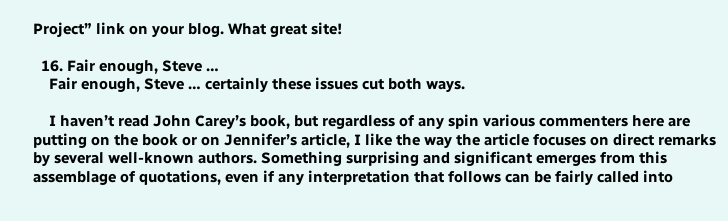Project” link on your blog. What great site!

  16. Fair enough, Steve …
    Fair enough, Steve … certainly these issues cut both ways.

    I haven’t read John Carey’s book, but regardless of any spin various commenters here are putting on the book or on Jennifer’s article, I like the way the article focuses on direct remarks by several well-known authors. Something surprising and significant emerges from this assemblage of quotations, even if any interpretation that follows can be fairly called into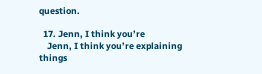question.

  17. Jenn, I think you’re
    Jenn, I think you’re explaining things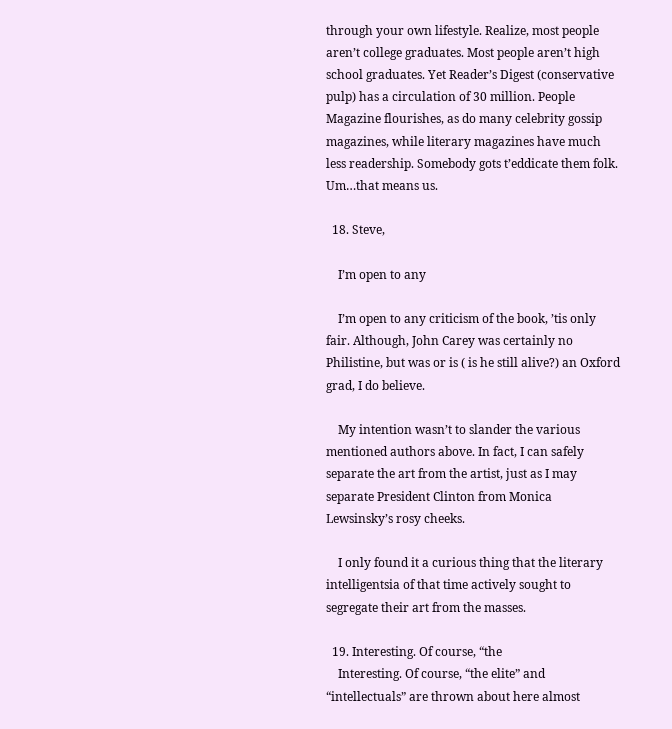through your own lifestyle. Realize, most people aren’t college graduates. Most people aren’t high school graduates. Yet Reader’s Digest (conservative pulp) has a circulation of 30 million. People Magazine flourishes, as do many celebrity gossip magazines, while literary magazines have much less readership. Somebody gots t’eddicate them folk. Um…that means us.

  18. Steve,

    I’m open to any

    I’m open to any criticism of the book, ’tis only fair. Although, John Carey was certainly no Philistine, but was or is ( is he still alive?) an Oxford grad, I do believe.

    My intention wasn’t to slander the various mentioned authors above. In fact, I can safely separate the art from the artist, just as I may separate President Clinton from Monica Lewsinsky’s rosy cheeks.

    I only found it a curious thing that the literary intelligentsia of that time actively sought to segregate their art from the masses.

  19. Interesting. Of course, “the
    Interesting. Of course, “the elite” and “intellectuals” are thrown about here almost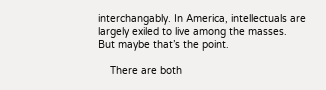interchangably. In America, intellectuals are largely exiled to live among the masses. But maybe that’s the point.

    There are both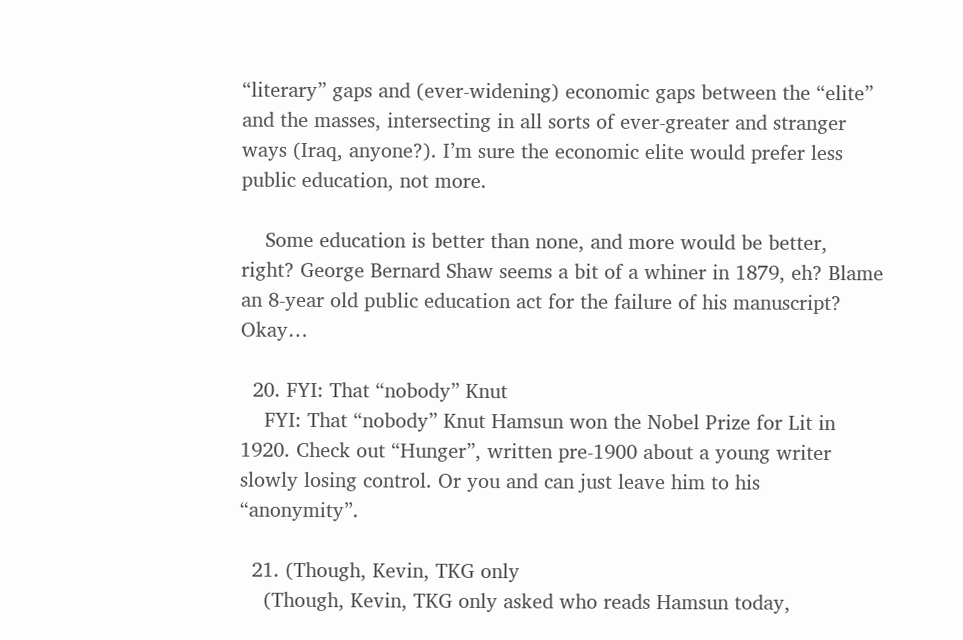“literary” gaps and (ever-widening) economic gaps between the “elite” and the masses, intersecting in all sorts of ever-greater and stranger ways (Iraq, anyone?). I’m sure the economic elite would prefer less public education, not more.

    Some education is better than none, and more would be better, right? George Bernard Shaw seems a bit of a whiner in 1879, eh? Blame an 8-year old public education act for the failure of his manuscript? Okay…

  20. FYI: That “nobody” Knut
    FYI: That “nobody” Knut Hamsun won the Nobel Prize for Lit in 1920. Check out “Hunger”, written pre-1900 about a young writer slowly losing control. Or you and can just leave him to his “anonymity”.

  21. (Though, Kevin, TKG only
    (Though, Kevin, TKG only asked who reads Hamsun today,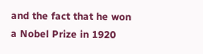and the fact that he won a Nobel Prize in 1920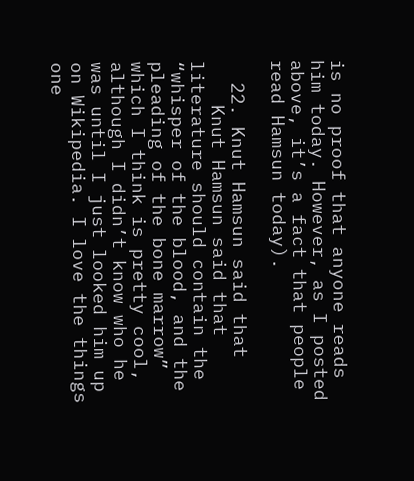is no proof that anyone reads him today. However, as I posted above, it’s a fact that people read Hamsun today).

  22. Knut Hamsun said that
    Knut Hamsun said that literature should contain the “whisper of the blood, and the pleading of the bone marrow” which I think is pretty cool, although I didn’t know who he was until I just looked him up on Wikipedia. I love the things one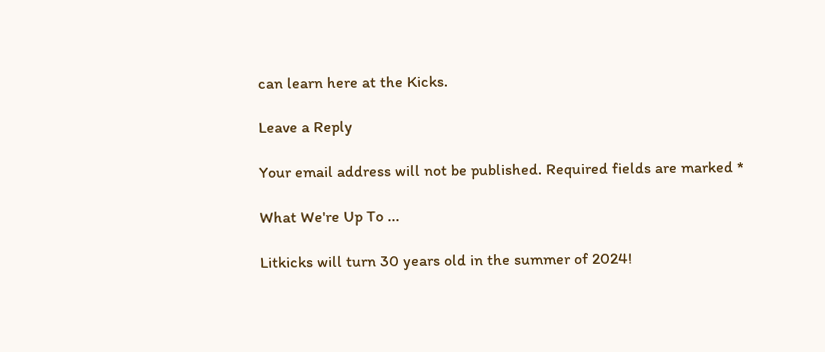can learn here at the Kicks.

Leave a Reply

Your email address will not be published. Required fields are marked *

What We're Up To ...

Litkicks will turn 30 years old in the summer of 2024!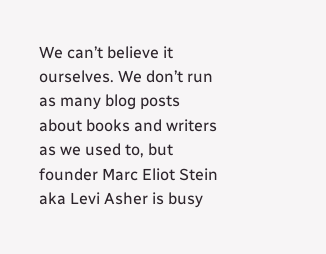We can’t believe it ourselves. We don’t run as many blog posts about books and writers as we used to, but founder Marc Eliot Stein aka Levi Asher is busy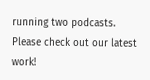running two podcasts. Please check out our latest work!